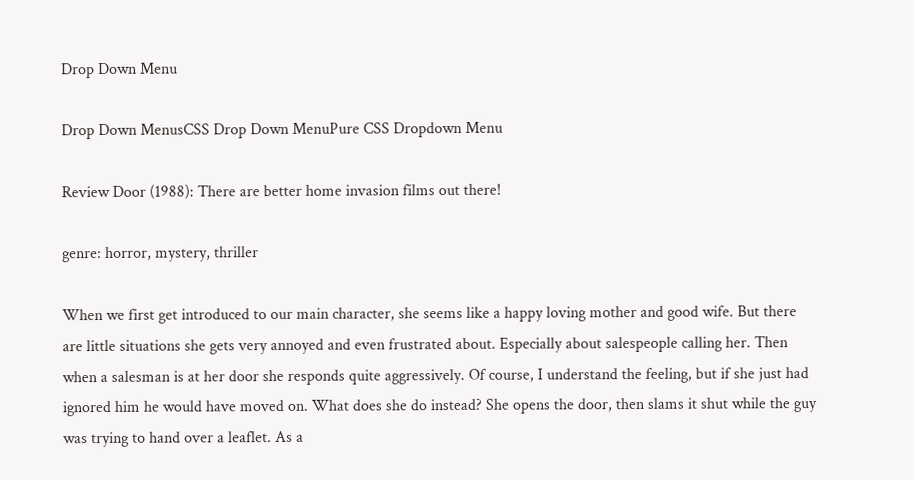Drop Down Menu

Drop Down MenusCSS Drop Down MenuPure CSS Dropdown Menu

Review Door (1988): There are better home invasion films out there!

genre: horror, mystery, thriller

When we first get introduced to our main character, she seems like a happy loving mother and good wife. But there are little situations she gets very annoyed and even frustrated about. Especially about salespeople calling her. Then when a salesman is at her door she responds quite aggressively. Of course, I understand the feeling, but if she just had ignored him he would have moved on. What does she do instead? She opens the door, then slams it shut while the guy was trying to hand over a leaflet. As a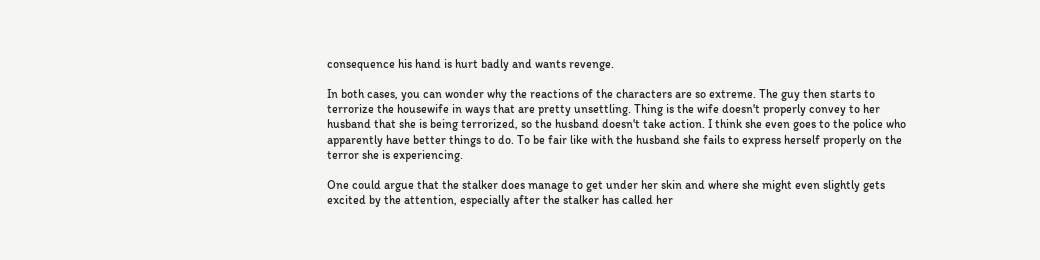consequence his hand is hurt badly and wants revenge.

In both cases, you can wonder why the reactions of the characters are so extreme. The guy then starts to terrorize the housewife in ways that are pretty unsettling. Thing is the wife doesn't properly convey to her husband that she is being terrorized, so the husband doesn't take action. I think she even goes to the police who apparently have better things to do. To be fair like with the husband she fails to express herself properly on the terror she is experiencing.

One could argue that the stalker does manage to get under her skin and where she might even slightly gets excited by the attention, especially after the stalker has called her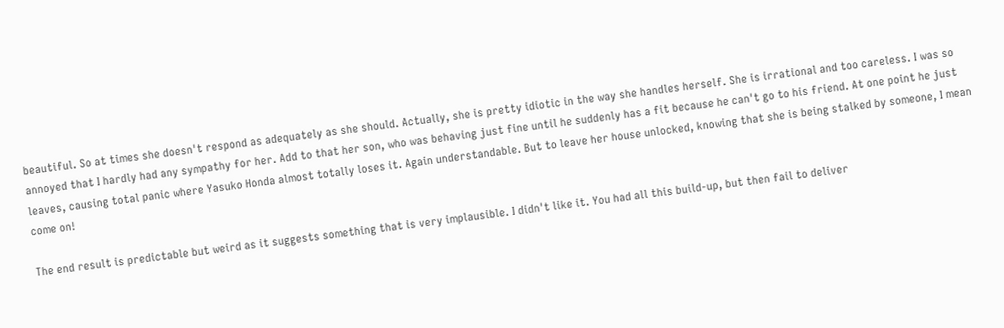beautiful. So at times she doesn't respond as adequately as she should. Actually, she is pretty idiotic in the way she handles herself. She is irrational and too careless. I was so annoyed that I hardly had any sympathy for her. Add to that her son, who was behaving just fine until he suddenly has a fit because he can't go to his friend. At one point he just leaves, causing total panic where Yasuko Honda almost totally loses it. Again understandable. But to leave her house unlocked, knowing that she is being stalked by someone, I mean come on!

The end result is predictable but weird as it suggests something that is very implausible. I didn't like it. You had all this build-up, but then fail to deliver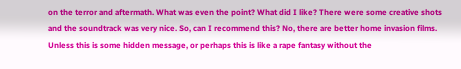on the terror and aftermath. What was even the point? What did I like? There were some creative shots and the soundtrack was very nice. So, can I recommend this? No, there are better home invasion films. Unless this is some hidden message, or perhaps this is like a rape fantasy without the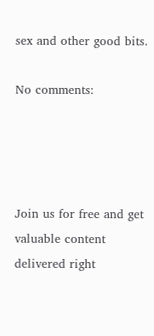sex and other good bits.

No comments:




Join us for free and get valuable content delivered right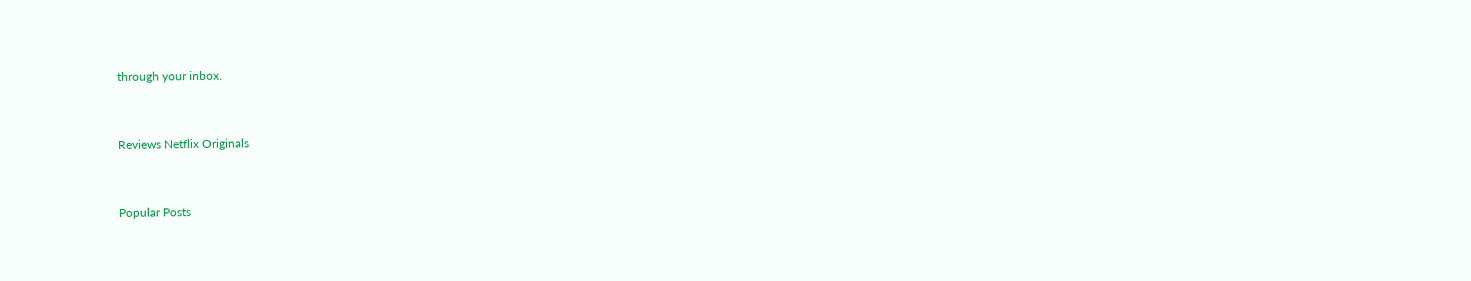through your inbox.


Reviews Netflix Originals


Popular Posts